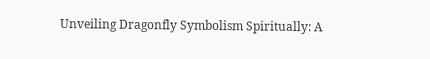Unveiling Dragonfly Symbolism Spiritually: A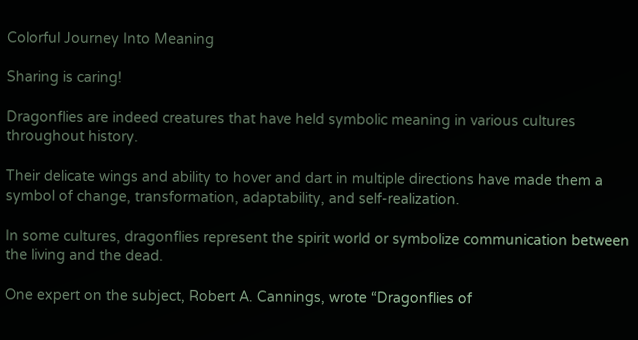Colorful Journey Into Meaning

Sharing is caring!

Dragonflies are indeed creatures that have held symbolic meaning in various cultures throughout history.

Their delicate wings and ability to hover and dart in multiple directions have made them a symbol of change, transformation, adaptability, and self-realization.

In some cultures, dragonflies represent the spirit world or symbolize communication between the living and the dead.

One expert on the subject, Robert A. Cannings, wrote “Dragonflies of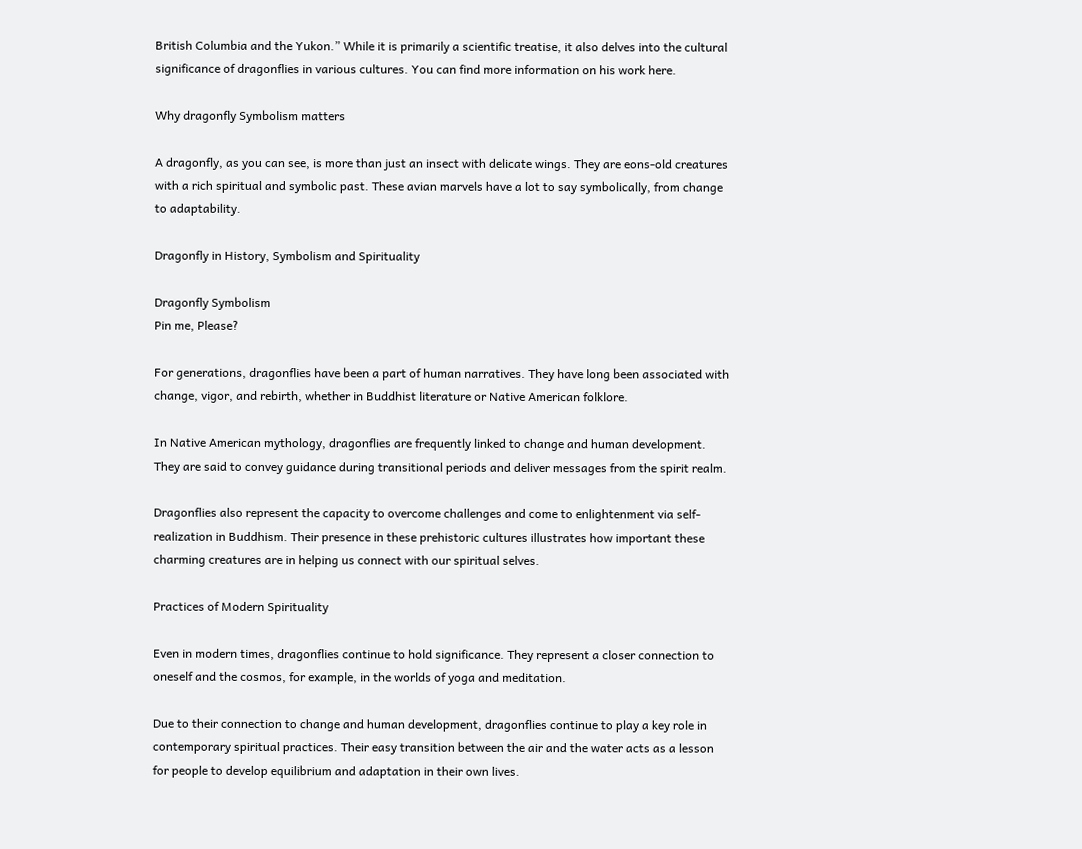British Columbia and the Yukon.” While it is primarily a scientific treatise, it also delves into the cultural significance of dragonflies in various cultures. You can find more information on his work here.

Why dragonfly Symbolism matters

A dragonfly, as you can see, is more than just an insect with delicate wings. They are eons-old creatures with a rich spiritual and symbolic past. These avian marvels have a lot to say symbolically, from change to adaptability.

Dragonfly in History, Symbolism and Spirituality

Dragonfly Symbolism
Pin me, Please?

For generations, dragonflies have been a part of human narratives. They have long been associated with change, vigor, and rebirth, whether in Buddhist literature or Native American folklore.

In Native American mythology, dragonflies are frequently linked to change and human development. They are said to convey guidance during transitional periods and deliver messages from the spirit realm.

Dragonflies also represent the capacity to overcome challenges and come to enlightenment via self-realization in Buddhism. Their presence in these prehistoric cultures illustrates how important these charming creatures are in helping us connect with our spiritual selves.

Practices of Modern Spirituality

Even in modern times, dragonflies continue to hold significance. They represent a closer connection to oneself and the cosmos, for example, in the worlds of yoga and meditation.

Due to their connection to change and human development, dragonflies continue to play a key role in contemporary spiritual practices. Their easy transition between the air and the water acts as a lesson for people to develop equilibrium and adaptation in their own lives.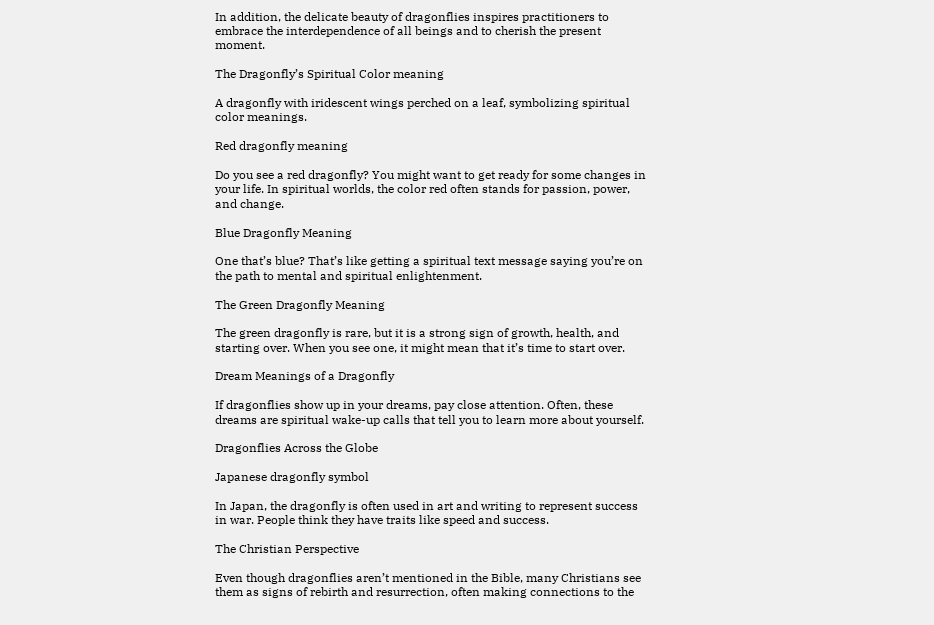In addition, the delicate beauty of dragonflies inspires practitioners to embrace the interdependence of all beings and to cherish the present moment.

The Dragonfly’s Spiritual Color meaning

A dragonfly with iridescent wings perched on a leaf, symbolizing spiritual color meanings.

Red dragonfly meaning

Do you see a red dragonfly? You might want to get ready for some changes in your life. In spiritual worlds, the color red often stands for passion, power, and change.

Blue Dragonfly Meaning

One that’s blue? That’s like getting a spiritual text message saying you’re on the path to mental and spiritual enlightenment.

The Green Dragonfly Meaning

The green dragonfly is rare, but it is a strong sign of growth, health, and starting over. When you see one, it might mean that it’s time to start over.

Dream Meanings of a Dragonfly

If dragonflies show up in your dreams, pay close attention. Often, these dreams are spiritual wake-up calls that tell you to learn more about yourself.

Dragonflies Across the Globe

Japanese dragonfly symbol

In Japan, the dragonfly is often used in art and writing to represent success in war. People think they have traits like speed and success.

The Christian Perspective

Even though dragonflies aren’t mentioned in the Bible, many Christians see them as signs of rebirth and resurrection, often making connections to the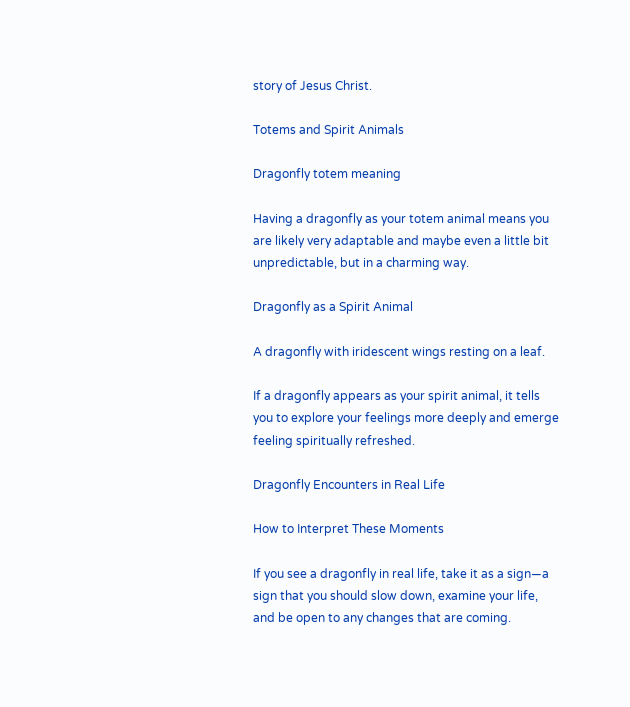story of Jesus Christ.

Totems and Spirit Animals

Dragonfly totem meaning

Having a dragonfly as your totem animal means you are likely very adaptable and maybe even a little bit unpredictable, but in a charming way.

Dragonfly as a Spirit Animal

A dragonfly with iridescent wings resting on a leaf.

If a dragonfly appears as your spirit animal, it tells you to explore your feelings more deeply and emerge feeling spiritually refreshed.

Dragonfly Encounters in Real Life

How to Interpret These Moments

If you see a dragonfly in real life, take it as a sign—a sign that you should slow down, examine your life, and be open to any changes that are coming.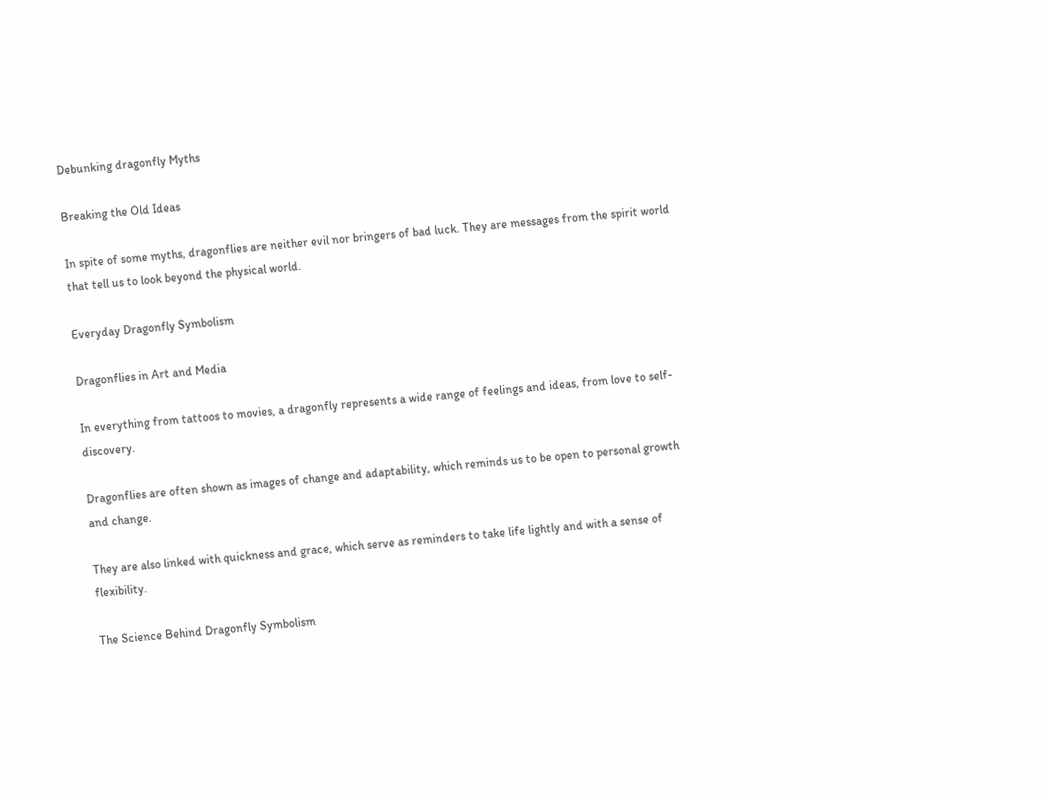Debunking dragonfly Myths

Breaking the Old Ideas

In spite of some myths, dragonflies are neither evil nor bringers of bad luck. They are messages from the spirit world that tell us to look beyond the physical world.

Everyday Dragonfly Symbolism

Dragonflies in Art and Media

In everything from tattoos to movies, a dragonfly represents a wide range of feelings and ideas, from love to self-discovery.

Dragonflies are often shown as images of change and adaptability, which reminds us to be open to personal growth and change.

They are also linked with quickness and grace, which serve as reminders to take life lightly and with a sense of flexibility.

The Science Behind Dragonfly Symbolism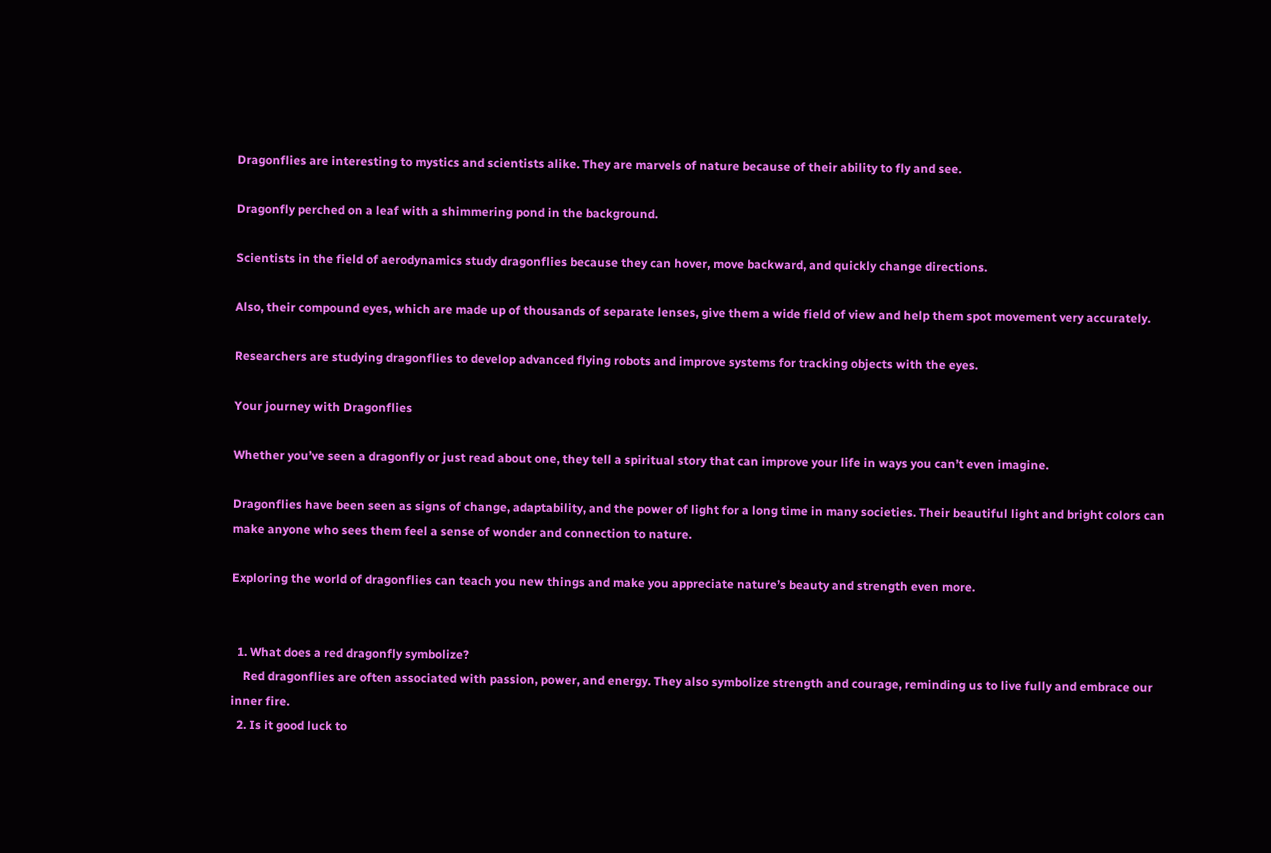Dragonflies are interesting to mystics and scientists alike. They are marvels of nature because of their ability to fly and see.

Dragonfly perched on a leaf with a shimmering pond in the background.

Scientists in the field of aerodynamics study dragonflies because they can hover, move backward, and quickly change directions.

Also, their compound eyes, which are made up of thousands of separate lenses, give them a wide field of view and help them spot movement very accurately.

Researchers are studying dragonflies to develop advanced flying robots and improve systems for tracking objects with the eyes.

Your journey with Dragonflies

Whether you’ve seen a dragonfly or just read about one, they tell a spiritual story that can improve your life in ways you can’t even imagine.

Dragonflies have been seen as signs of change, adaptability, and the power of light for a long time in many societies. Their beautiful light and bright colors can make anyone who sees them feel a sense of wonder and connection to nature.

Exploring the world of dragonflies can teach you new things and make you appreciate nature’s beauty and strength even more.


  1. What does a red dragonfly symbolize?
    Red dragonflies are often associated with passion, power, and energy. They also symbolize strength and courage, reminding us to live fully and embrace our inner fire.
  2. Is it good luck to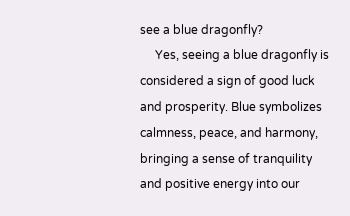see a blue dragonfly?
     Yes, seeing a blue dragonfly is considered a sign of good luck and prosperity. Blue symbolizes calmness, peace, and harmony, bringing a sense of tranquility and positive energy into our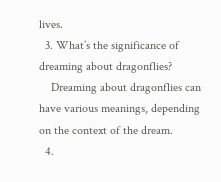lives.
  3. What’s the significance of dreaming about dragonflies?
    Dreaming about dragonflies can have various meanings, depending on the context of the dream.
  4.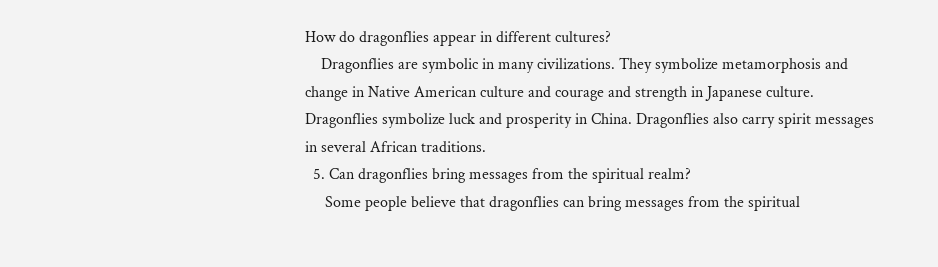How do dragonflies appear in different cultures?
    Dragonflies are symbolic in many civilizations. They symbolize metamorphosis and change in Native American culture and courage and strength in Japanese culture. Dragonflies symbolize luck and prosperity in China. Dragonflies also carry spirit messages in several African traditions.
  5. Can dragonflies bring messages from the spiritual realm?
     Some people believe that dragonflies can bring messages from the spiritual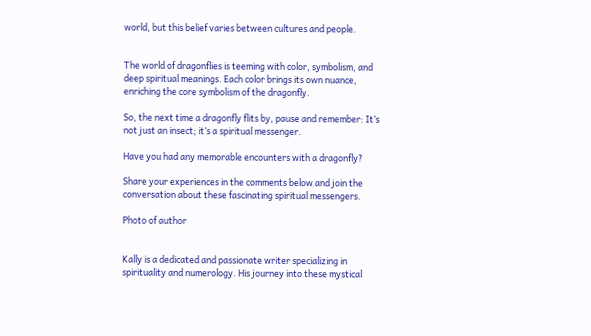world, but this belief varies between cultures and people.


The world of dragonflies is teeming with color, symbolism, and deep spiritual meanings. Each color brings its own nuance, enriching the core symbolism of the dragonfly.

So, the next time a dragonfly flits by, pause and remember: It’s not just an insect; it’s a spiritual messenger.

Have you had any memorable encounters with a dragonfly?

Share your experiences in the comments below and join the conversation about these fascinating spiritual messengers.

Photo of author


Kally is a dedicated and passionate writer specializing in spirituality and numerology. His journey into these mystical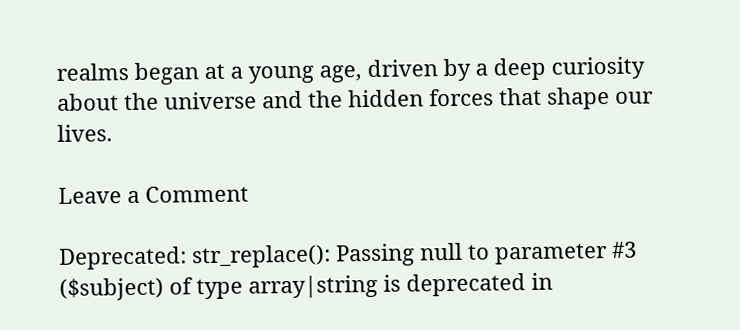realms began at a young age, driven by a deep curiosity about the universe and the hidden forces that shape our lives.

Leave a Comment

Deprecated: str_replace(): Passing null to parameter #3 ($subject) of type array|string is deprecated in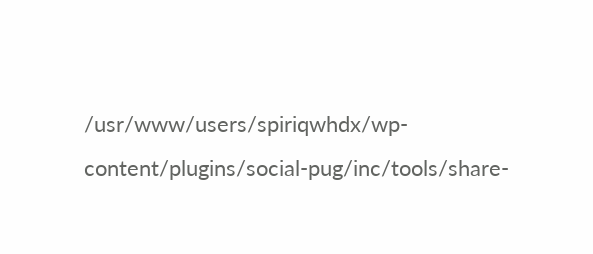/usr/www/users/spiriqwhdx/wp-content/plugins/social-pug/inc/tools/share-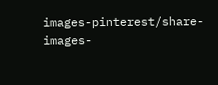images-pinterest/share-images-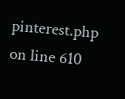pinterest.php on line 610